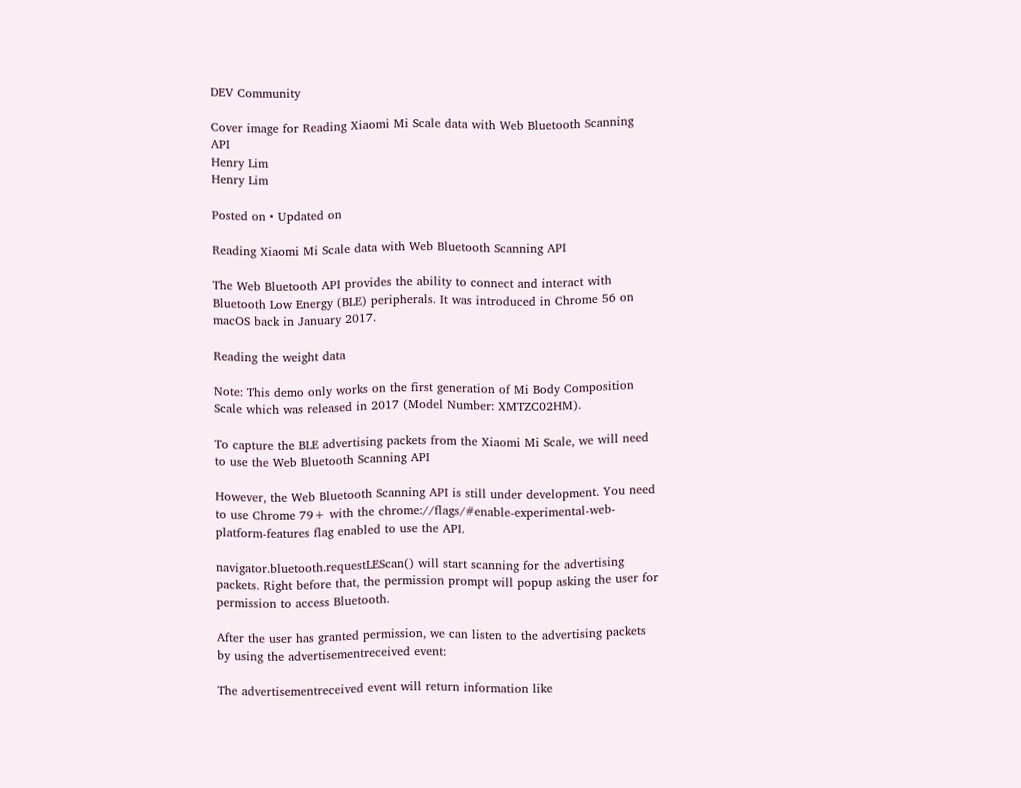DEV Community

Cover image for Reading Xiaomi Mi Scale data with Web Bluetooth Scanning API
Henry Lim
Henry Lim

Posted on • Updated on

Reading Xiaomi Mi Scale data with Web Bluetooth Scanning API

The Web Bluetooth API provides the ability to connect and interact with Bluetooth Low Energy (BLE) peripherals. It was introduced in Chrome 56 on macOS back in January 2017.

Reading the weight data

Note: This demo only works on the first generation of Mi Body Composition Scale which was released in 2017 (Model Number: XMTZC02HM).

To capture the BLE advertising packets from the Xiaomi Mi Scale, we will need to use the Web Bluetooth Scanning API

However, the Web Bluetooth Scanning API is still under development. You need to use Chrome 79+ with the chrome://flags/#enable-experimental-web-platform-features flag enabled to use the API.

navigator.bluetooth.requestLEScan() will start scanning for the advertising packets. Right before that, the permission prompt will popup asking the user for permission to access Bluetooth.

After the user has granted permission, we can listen to the advertising packets by using the advertisementreceived event:

The advertisementreceived event will return information like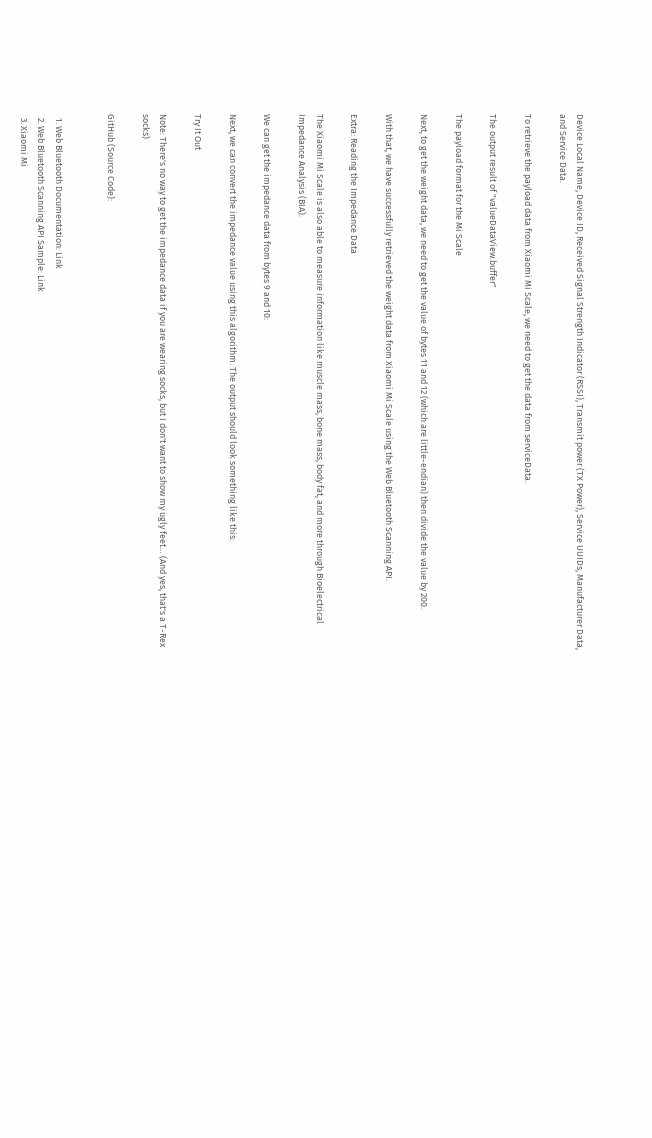Device Local Name, Device ID, Received Signal Strength Indicator (RSSI), Transmit power (TX Power), Service UUIDs, Manufacturer Data, and Service Data.

To retrieve the payload data from Xiaomi Mi Scale, we need to get the data from serviceData.

The output result of "valueDataView.buffer"

The payload format for the Mi Scale

Next, to get the weight data, we need to get the value of bytes 11 and 12 (which are little-endian) then divide the value by 200.

With that, we have successfully retrieved the weight data from Xiaomi Mi Scale using the Web Bluetooth Scanning API.

Extra: Reading the Impedance Data

The Xiaomi Mi Scale is also able to measure information like muscle mass, bone mass, body fat, and more through Bioelectrical Impedance Analysis (BIA).

We can get the impedance data from bytes 9 and 10:

Next, we can convert the impedance value using this algorithm. The output should look something like this:

Try It Out

Note: There's no way to get the impedance data if you are wearing socks, but I don't want to show my ugly feet… (And yes, that's a T-Rex socks)

GitHub (Source Code):


  1. Web Bluetooth Documentation: Link
  2. Web Bluetooth Scanning API Sample: Link
  3. Xiaomi Mi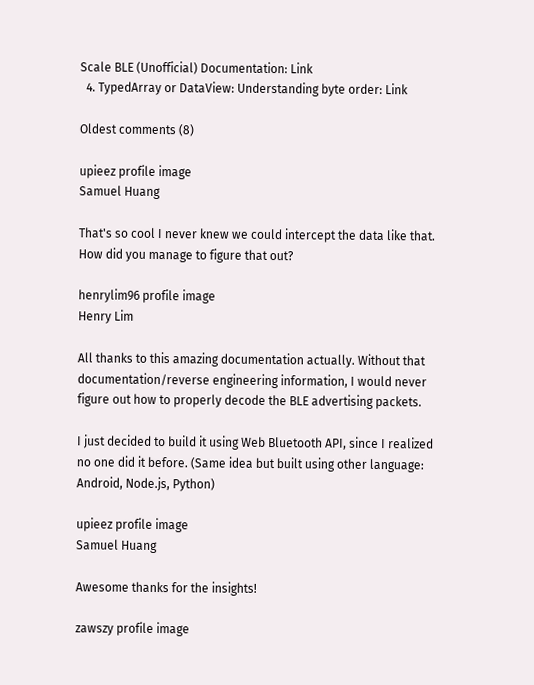Scale BLE (Unofficial) Documentation: Link
  4. TypedArray or DataView: Understanding byte order: Link

Oldest comments (8)

upieez profile image
Samuel Huang

That's so cool I never knew we could intercept the data like that. How did you manage to figure that out?

henrylim96 profile image
Henry Lim

All thanks to this amazing documentation actually. Without that documentation/reverse engineering information, I would never figure out how to properly decode the BLE advertising packets.

I just decided to build it using Web Bluetooth API, since I realized no one did it before. (Same idea but built using other language: Android, Node.js, Python)

upieez profile image
Samuel Huang

Awesome thanks for the insights!

zawszy profile image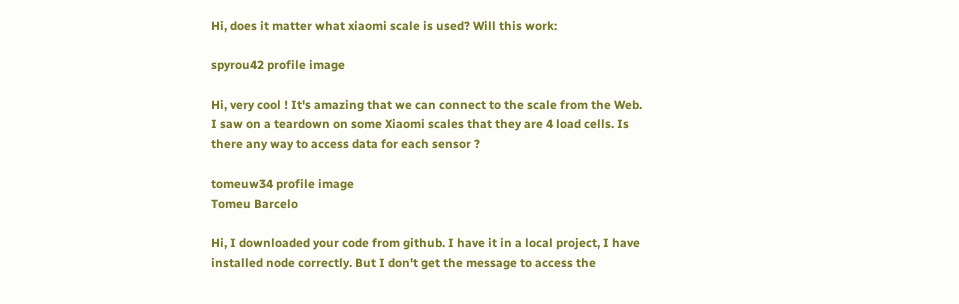Hi, does it matter what xiaomi scale is used? Will this work:

spyrou42 profile image

Hi, very cool ! It's amazing that we can connect to the scale from the Web.
I saw on a teardown on some Xiaomi scales that they are 4 load cells. Is there any way to access data for each sensor ?

tomeuw34 profile image
Tomeu Barcelo

Hi, I downloaded your code from github. I have it in a local project, I have installed node correctly. But I don't get the message to access the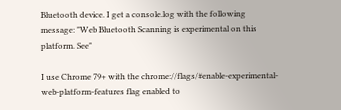Bluetooth device. I get a console.log with the following message: "Web Bluetooth Scanning is experimental on this platform. See"

I use Chrome 79+ with the chrome://flags/#enable-experimental-web-platform-features flag enabled to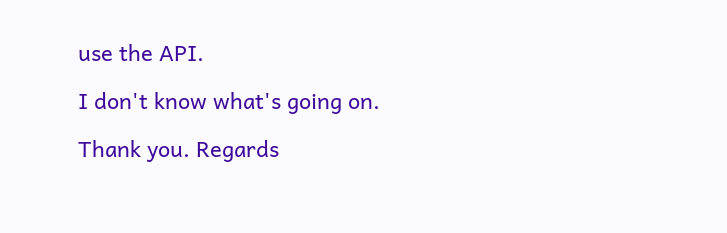use the API.

I don't know what's going on.

Thank you. Regards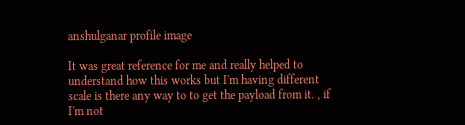anshulganar profile image

It was great reference for me and really helped to understand how this works but I'm having different scale is there any way to to get the payload from it. , if I'm not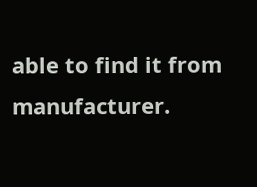able to find it from manufacturer.